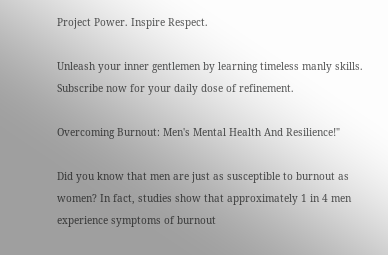Project Power. Inspire Respect.

Unleash your inner gentlemen by learning timeless manly skills. Subscribe now for your daily dose of refinement.

Overcoming Burnout: Men's Mental Health And Resilience!"

Did you know that men are just as susceptible to burnout as women? In fact, studies show that approximately 1 in 4 men experience symptoms of burnout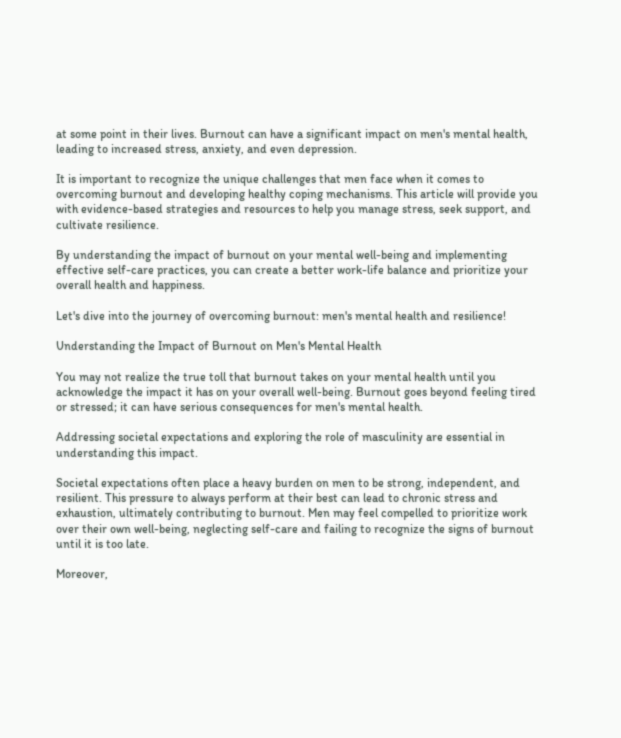at some point in their lives. Burnout can have a significant impact on men's mental health, leading to increased stress, anxiety, and even depression.

It is important to recognize the unique challenges that men face when it comes to overcoming burnout and developing healthy coping mechanisms. This article will provide you with evidence-based strategies and resources to help you manage stress, seek support, and cultivate resilience.

By understanding the impact of burnout on your mental well-being and implementing effective self-care practices, you can create a better work-life balance and prioritize your overall health and happiness.

Let's dive into the journey of overcoming burnout: men's mental health and resilience!

Understanding the Impact of Burnout on Men's Mental Health

You may not realize the true toll that burnout takes on your mental health until you acknowledge the impact it has on your overall well-being. Burnout goes beyond feeling tired or stressed; it can have serious consequences for men's mental health.

Addressing societal expectations and exploring the role of masculinity are essential in understanding this impact.

Societal expectations often place a heavy burden on men to be strong, independent, and resilient. This pressure to always perform at their best can lead to chronic stress and exhaustion, ultimately contributing to burnout. Men may feel compelled to prioritize work over their own well-being, neglecting self-care and failing to recognize the signs of burnout until it is too late.

Moreover,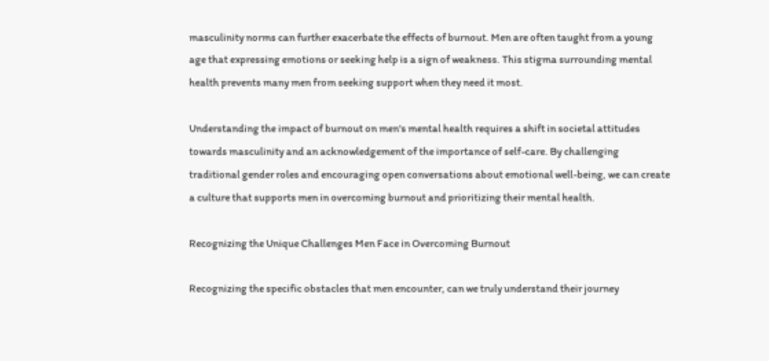masculinity norms can further exacerbate the effects of burnout. Men are often taught from a young age that expressing emotions or seeking help is a sign of weakness. This stigma surrounding mental health prevents many men from seeking support when they need it most.

Understanding the impact of burnout on men's mental health requires a shift in societal attitudes towards masculinity and an acknowledgement of the importance of self-care. By challenging traditional gender roles and encouraging open conversations about emotional well-being, we can create a culture that supports men in overcoming burnout and prioritizing their mental health.

Recognizing the Unique Challenges Men Face in Overcoming Burnout

Recognizing the specific obstacles that men encounter, can we truly understand their journey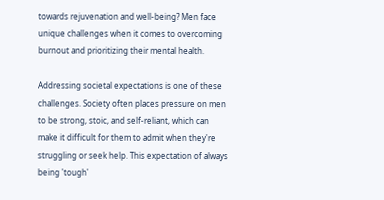towards rejuvenation and well-being? Men face unique challenges when it comes to overcoming burnout and prioritizing their mental health.

Addressing societal expectations is one of these challenges. Society often places pressure on men to be strong, stoic, and self-reliant, which can make it difficult for them to admit when they're struggling or seek help. This expectation of always being 'tough'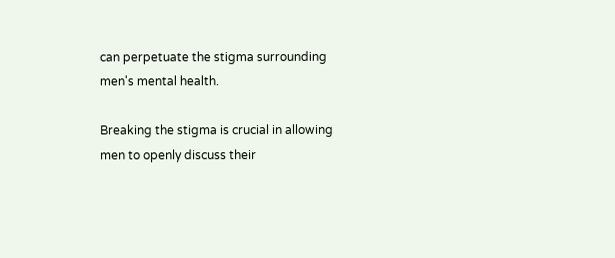can perpetuate the stigma surrounding men's mental health.

Breaking the stigma is crucial in allowing men to openly discuss their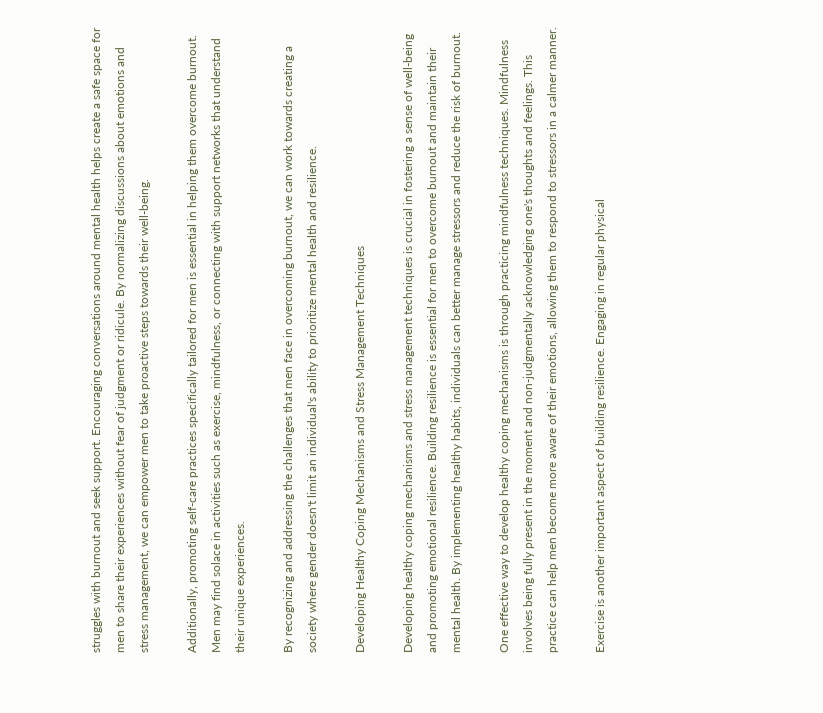struggles with burnout and seek support. Encouraging conversations around mental health helps create a safe space for men to share their experiences without fear of judgment or ridicule. By normalizing discussions about emotions and stress management, we can empower men to take proactive steps towards their well-being.

Additionally, promoting self-care practices specifically tailored for men is essential in helping them overcome burnout. Men may find solace in activities such as exercise, mindfulness, or connecting with support networks that understand their unique experiences.

By recognizing and addressing the challenges that men face in overcoming burnout, we can work towards creating a society where gender doesn't limit an individual's ability to prioritize mental health and resilience.

Developing Healthy Coping Mechanisms and Stress Management Techniques

Developing healthy coping mechanisms and stress management techniques is crucial in fostering a sense of well-being and promoting emotional resilience. Building resilience is essential for men to overcome burnout and maintain their mental health. By implementing healthy habits, individuals can better manage stressors and reduce the risk of burnout.

One effective way to develop healthy coping mechanisms is through practicing mindfulness techniques. Mindfulness involves being fully present in the moment and non-judgmentally acknowledging one's thoughts and feelings. This practice can help men become more aware of their emotions, allowing them to respond to stressors in a calmer manner.

Exercise is another important aspect of building resilience. Engaging in regular physical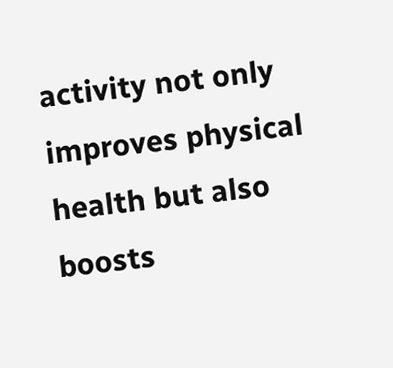activity not only improves physical health but also boosts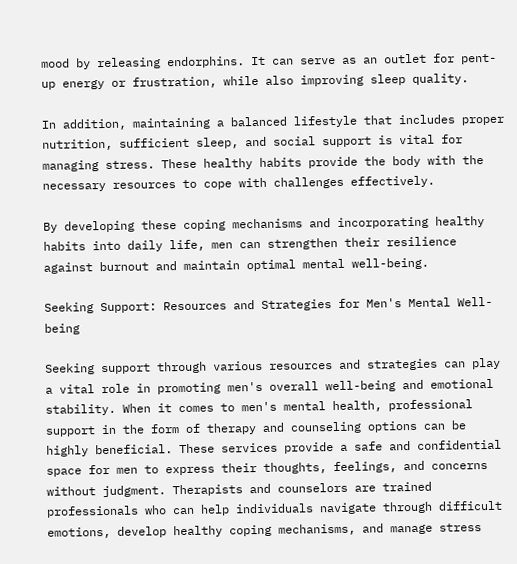mood by releasing endorphins. It can serve as an outlet for pent-up energy or frustration, while also improving sleep quality.

In addition, maintaining a balanced lifestyle that includes proper nutrition, sufficient sleep, and social support is vital for managing stress. These healthy habits provide the body with the necessary resources to cope with challenges effectively.

By developing these coping mechanisms and incorporating healthy habits into daily life, men can strengthen their resilience against burnout and maintain optimal mental well-being.

Seeking Support: Resources and Strategies for Men's Mental Well-being

Seeking support through various resources and strategies can play a vital role in promoting men's overall well-being and emotional stability. When it comes to men's mental health, professional support in the form of therapy and counseling options can be highly beneficial. These services provide a safe and confidential space for men to express their thoughts, feelings, and concerns without judgment. Therapists and counselors are trained professionals who can help individuals navigate through difficult emotions, develop healthy coping mechanisms, and manage stress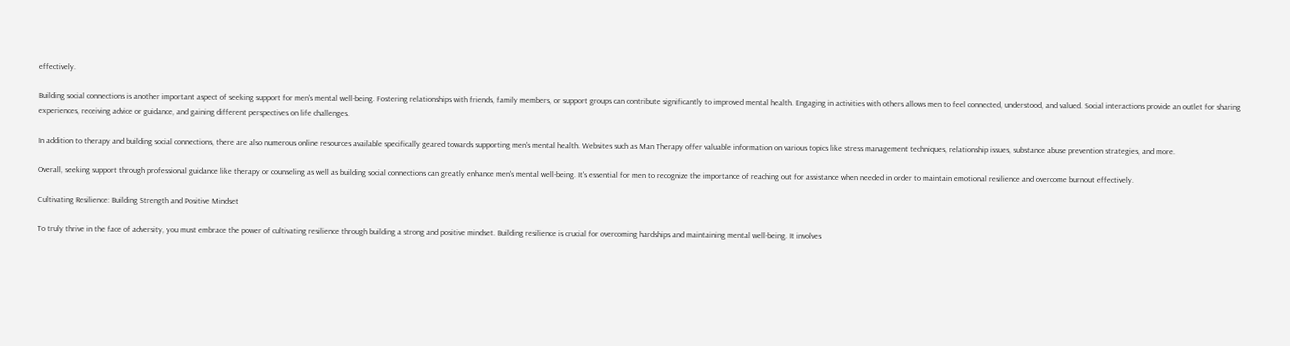effectively.

Building social connections is another important aspect of seeking support for men's mental well-being. Fostering relationships with friends, family members, or support groups can contribute significantly to improved mental health. Engaging in activities with others allows men to feel connected, understood, and valued. Social interactions provide an outlet for sharing experiences, receiving advice or guidance, and gaining different perspectives on life challenges.

In addition to therapy and building social connections, there are also numerous online resources available specifically geared towards supporting men's mental health. Websites such as Man Therapy offer valuable information on various topics like stress management techniques, relationship issues, substance abuse prevention strategies, and more.

Overall, seeking support through professional guidance like therapy or counseling as well as building social connections can greatly enhance men's mental well-being. It's essential for men to recognize the importance of reaching out for assistance when needed in order to maintain emotional resilience and overcome burnout effectively.

Cultivating Resilience: Building Strength and Positive Mindset

To truly thrive in the face of adversity, you must embrace the power of cultivating resilience through building a strong and positive mindset. Building resilience is crucial for overcoming hardships and maintaining mental well-being. It involves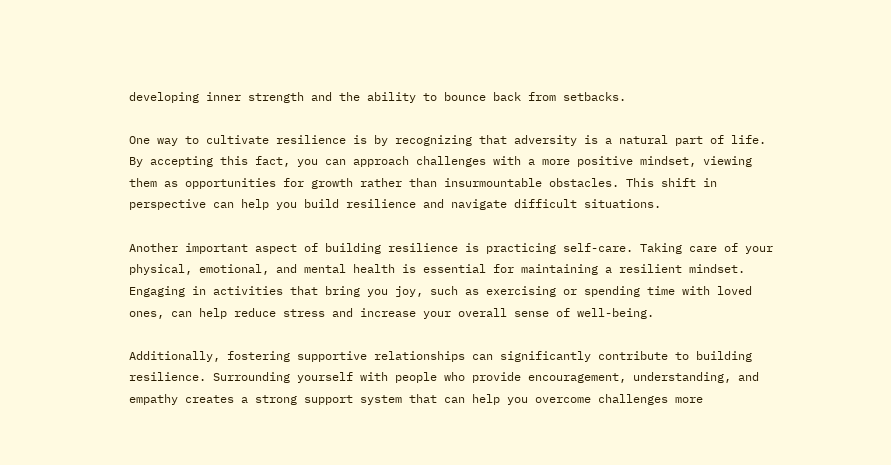developing inner strength and the ability to bounce back from setbacks.

One way to cultivate resilience is by recognizing that adversity is a natural part of life. By accepting this fact, you can approach challenges with a more positive mindset, viewing them as opportunities for growth rather than insurmountable obstacles. This shift in perspective can help you build resilience and navigate difficult situations.

Another important aspect of building resilience is practicing self-care. Taking care of your physical, emotional, and mental health is essential for maintaining a resilient mindset. Engaging in activities that bring you joy, such as exercising or spending time with loved ones, can help reduce stress and increase your overall sense of well-being.

Additionally, fostering supportive relationships can significantly contribute to building resilience. Surrounding yourself with people who provide encouragement, understanding, and empathy creates a strong support system that can help you overcome challenges more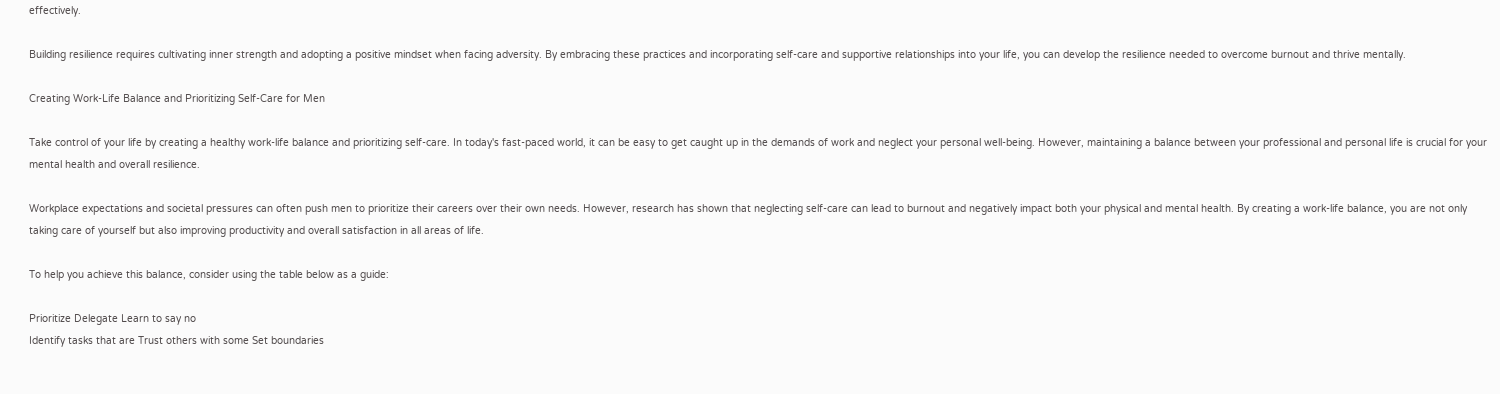effectively.

Building resilience requires cultivating inner strength and adopting a positive mindset when facing adversity. By embracing these practices and incorporating self-care and supportive relationships into your life, you can develop the resilience needed to overcome burnout and thrive mentally.

Creating Work-Life Balance and Prioritizing Self-Care for Men

Take control of your life by creating a healthy work-life balance and prioritizing self-care. In today's fast-paced world, it can be easy to get caught up in the demands of work and neglect your personal well-being. However, maintaining a balance between your professional and personal life is crucial for your mental health and overall resilience.

Workplace expectations and societal pressures can often push men to prioritize their careers over their own needs. However, research has shown that neglecting self-care can lead to burnout and negatively impact both your physical and mental health. By creating a work-life balance, you are not only taking care of yourself but also improving productivity and overall satisfaction in all areas of life.

To help you achieve this balance, consider using the table below as a guide:

Prioritize Delegate Learn to say no
Identify tasks that are Trust others with some Set boundaries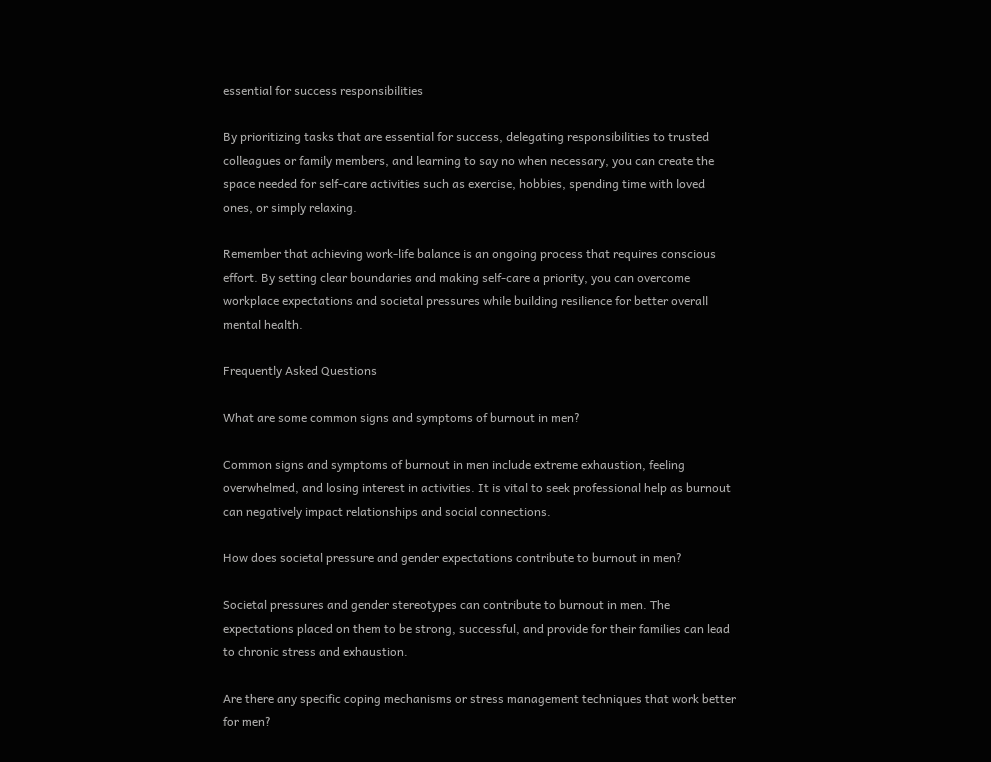essential for success responsibilities

By prioritizing tasks that are essential for success, delegating responsibilities to trusted colleagues or family members, and learning to say no when necessary, you can create the space needed for self-care activities such as exercise, hobbies, spending time with loved ones, or simply relaxing.

Remember that achieving work-life balance is an ongoing process that requires conscious effort. By setting clear boundaries and making self-care a priority, you can overcome workplace expectations and societal pressures while building resilience for better overall mental health.

Frequently Asked Questions

What are some common signs and symptoms of burnout in men?

Common signs and symptoms of burnout in men include extreme exhaustion, feeling overwhelmed, and losing interest in activities. It is vital to seek professional help as burnout can negatively impact relationships and social connections.

How does societal pressure and gender expectations contribute to burnout in men?

Societal pressures and gender stereotypes can contribute to burnout in men. The expectations placed on them to be strong, successful, and provide for their families can lead to chronic stress and exhaustion.

Are there any specific coping mechanisms or stress management techniques that work better for men?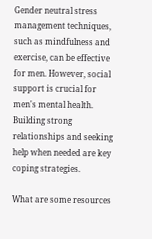Gender neutral stress management techniques, such as mindfulness and exercise, can be effective for men. However, social support is crucial for men's mental health. Building strong relationships and seeking help when needed are key coping strategies.

What are some resources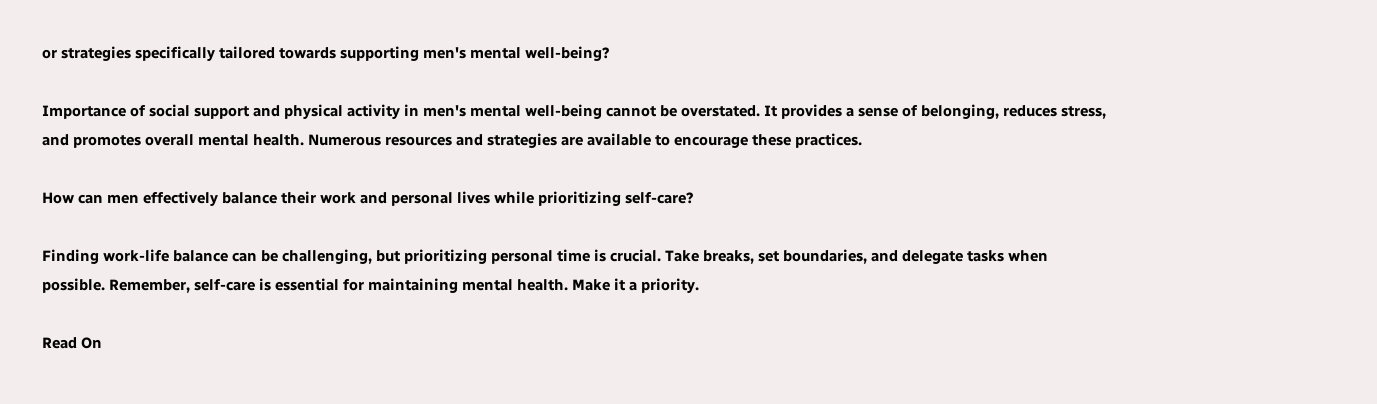or strategies specifically tailored towards supporting men's mental well-being?

Importance of social support and physical activity in men's mental well-being cannot be overstated. It provides a sense of belonging, reduces stress, and promotes overall mental health. Numerous resources and strategies are available to encourage these practices.

How can men effectively balance their work and personal lives while prioritizing self-care?

Finding work-life balance can be challenging, but prioritizing personal time is crucial. Take breaks, set boundaries, and delegate tasks when possible. Remember, self-care is essential for maintaining mental health. Make it a priority.

Read On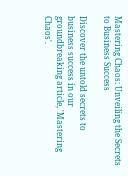Mastering Chaos: Unveiling the Secrets to Business Success

Discover the untold secrets to business success in our groundbreaking article, 'Mastering Chaos'.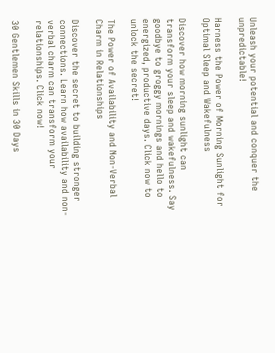Unleash your potential and conquer the unpredictable!

Harness the Power of Morning Sunlight for Optimal Sleep and Wakefulness

Discover how morning sunlight can transform your sleep and wakefulness. Say goodbye to groggy mornings and hello to energized, productive days. Click now to unlock the secret!

The Power of Availability and Non-Verbal Charm in Relationships

Discover the secret to building stronger connections. Learn how availability and non-verbal charm can transform your relationships. Click now!

30 Gentlemen Skills in 30 Days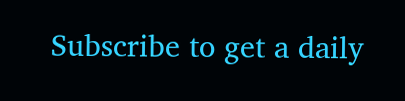Subscribe to get a daily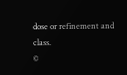dose or refinement and class.
©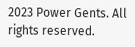2023 Power Gents. All rights reserved.